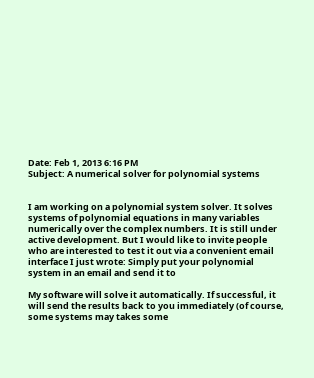Date: Feb 1, 2013 6:16 PM
Subject: A numerical solver for polynomial systems


I am working on a polynomial system solver. It solves systems of polynomial equations in many variables numerically over the complex numbers. It is still under active development. But I would like to invite people who are interested to test it out via a convenient email interface I just wrote: Simply put your polynomial system in an email and send it to

My software will solve it automatically. If successful, it will send the results back to you immediately (of course, some systems may takes some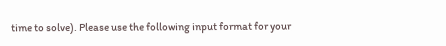time to solve). Please use the following input format for your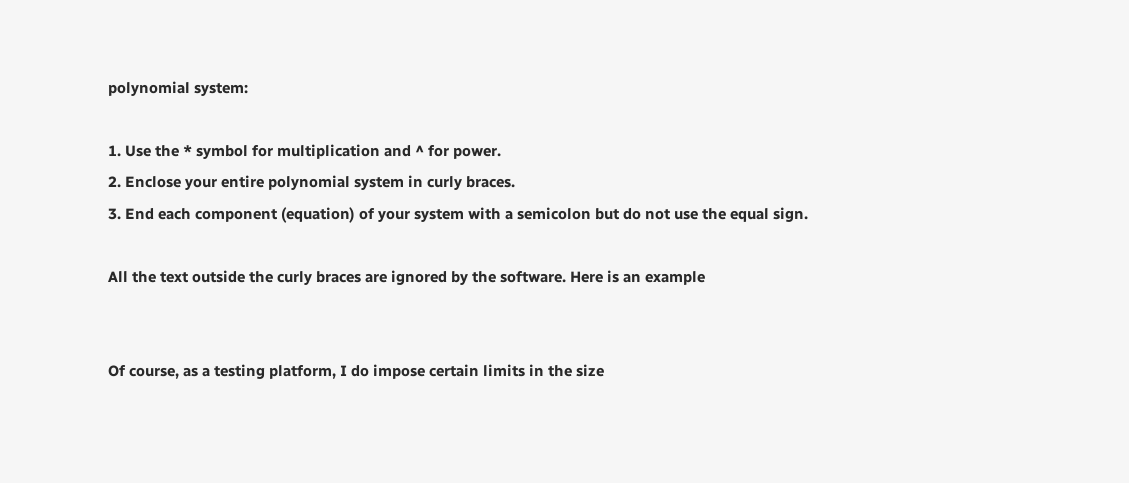polynomial system:

1. Use the * symbol for multiplication and ^ for power.
2. Enclose your entire polynomial system in curly braces.
3. End each component (equation) of your system with a semicolon but do not use the equal sign.

All the text outside the curly braces are ignored by the software. Here is an example


Of course, as a testing platform, I do impose certain limits in the size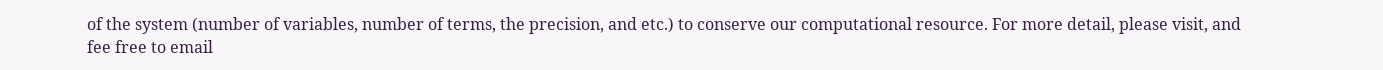of the system (number of variables, number of terms, the precision, and etc.) to conserve our computational resource. For more detail, please visit, and fee free to email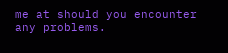me at should you encounter any problems.